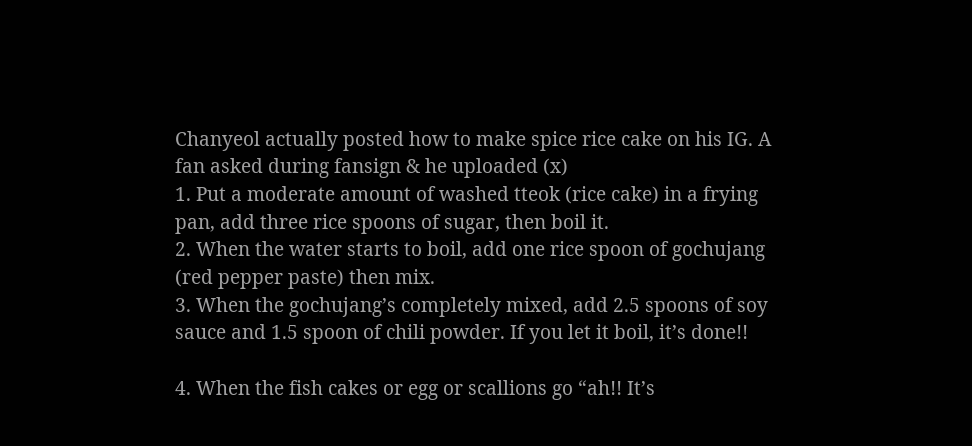Chanyeol actually posted how to make spice rice cake on his IG. A fan asked during fansign & he uploaded (x)
1. Put a moderate amount of washed tteok (rice cake) in a frying pan, add three rice spoons of sugar, then boil it.
2. When the water starts to boil, add one rice spoon of gochujang (red pepper paste) then mix.
3. When the gochujang’s completely mixed, add 2.5 spoons of soy sauce and 1.5 spoon of chili powder. If you let it boil, it’s done!!

4. When the fish cakes or egg or scallions go “ah!! It’s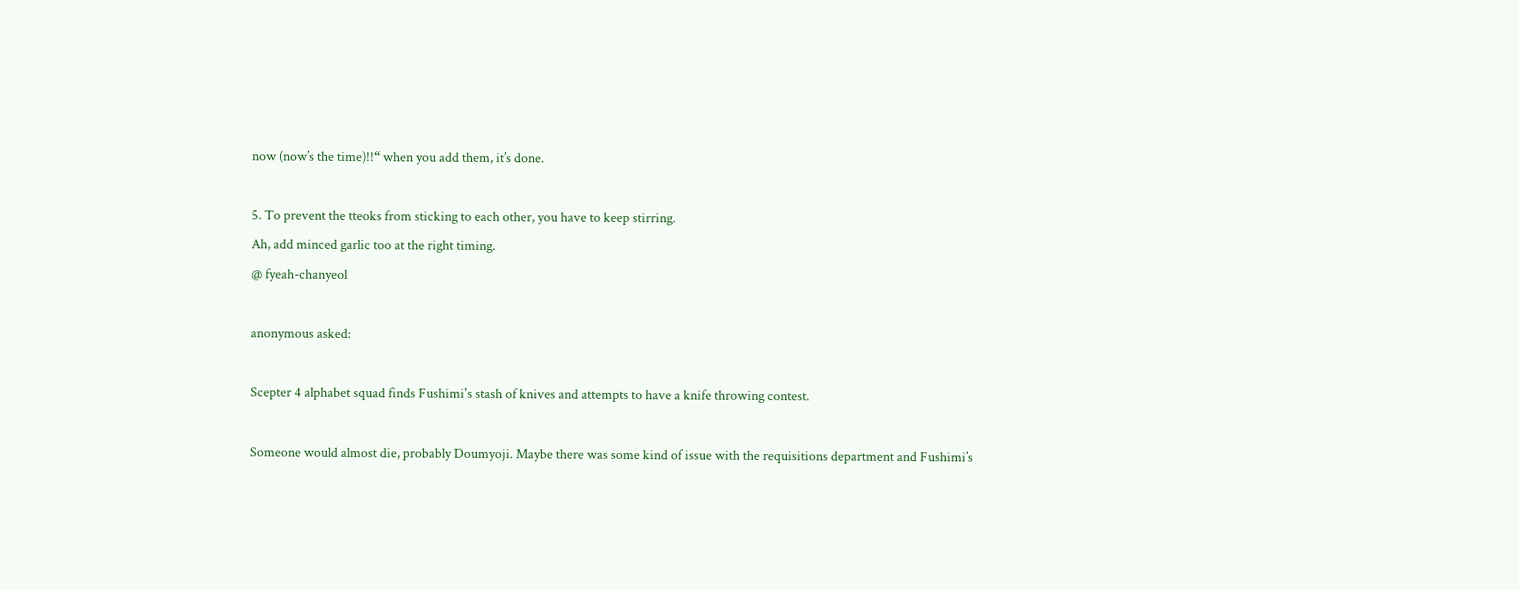now (now’s the time)!!“ when you add them, it’s done.

5. To prevent the tteoks from sticking to each other, you have to keep stirring.
Ah, add minced garlic too at the right timing.
@ fyeah-chanyeol

anonymous asked:

Scepter 4 alphabet squad finds Fushimi's stash of knives and attempts to have a knife throwing contest.

Someone would almost die, probably Doumyoji. Maybe there was some kind of issue with the requisitions department and Fushimi’s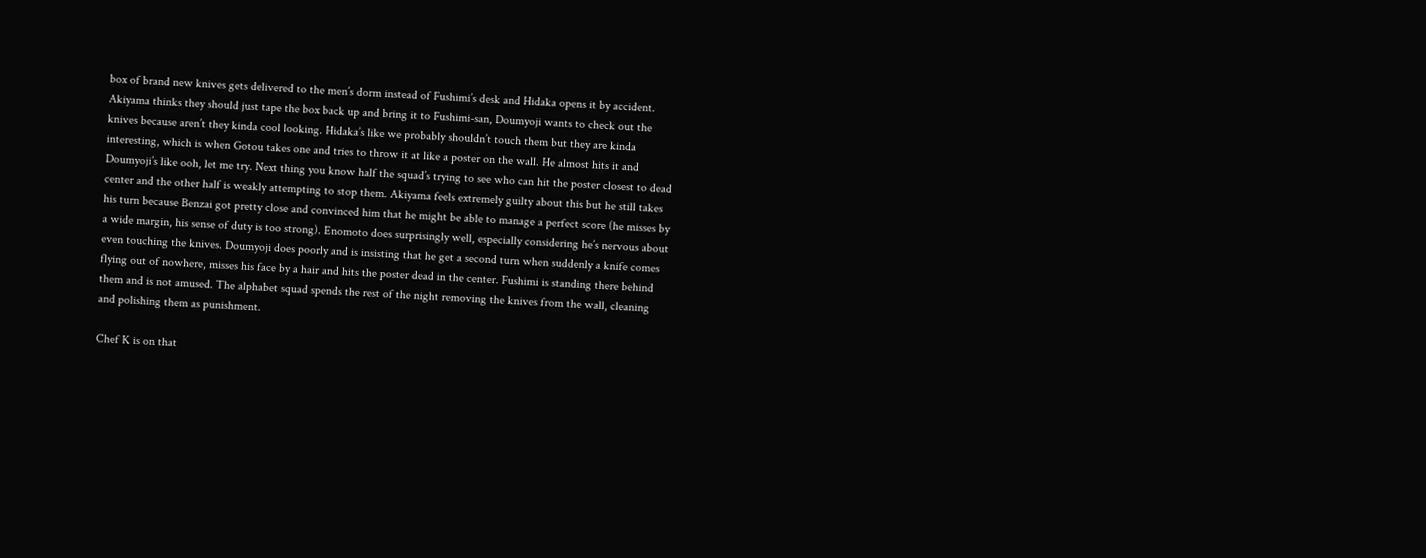box of brand new knives gets delivered to the men’s dorm instead of Fushimi’s desk and Hidaka opens it by accident. Akiyama thinks they should just tape the box back up and bring it to Fushimi-san, Doumyoji wants to check out the knives because aren’t they kinda cool looking. Hidaka’s like we probably shouldn’t touch them but they are kinda interesting, which is when Gotou takes one and tries to throw it at like a poster on the wall. He almost hits it and Doumyoji’s like ooh, let me try. Next thing you know half the squad’s trying to see who can hit the poster closest to dead center and the other half is weakly attempting to stop them. Akiyama feels extremely guilty about this but he still takes his turn because Benzai got pretty close and convinced him that he might be able to manage a perfect score (he misses by a wide margin, his sense of duty is too strong). Enomoto does surprisingly well, especially considering he’s nervous about even touching the knives. Doumyoji does poorly and is insisting that he get a second turn when suddenly a knife comes flying out of nowhere, misses his face by a hair and hits the poster dead in the center. Fushimi is standing there behind them and is not amused. The alphabet squad spends the rest of the night removing the knives from the wall, cleaning and polishing them as punishment.

Chef K is on that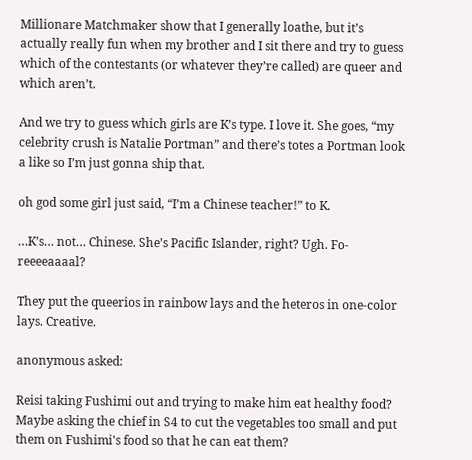Millionare Matchmaker show that I generally loathe, but it’s actually really fun when my brother and I sit there and try to guess which of the contestants (or whatever they’re called) are queer and which aren’t.

And we try to guess which girls are K’s type. I love it. She goes, “my celebrity crush is Natalie Portman” and there’s totes a Portman look a like so I’m just gonna ship that.

oh god some girl just said, “I’m a Chinese teacher!” to K.

…K’s… not… Chinese. She’s Pacific Islander, right? Ugh. Fo-reeeeaaaal?

They put the queerios in rainbow lays and the heteros in one-color lays. Creative.

anonymous asked:

Reisi taking Fushimi out and trying to make him eat healthy food? Maybe asking the chief in S4 to cut the vegetables too small and put them on Fushimi's food so that he can eat them?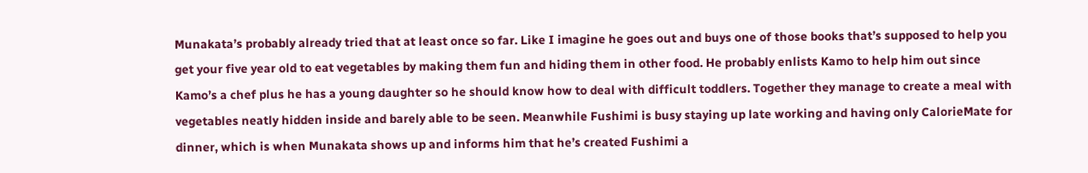Munakata’s probably already tried that at least once so far. Like I imagine he goes out and buys one of those books that’s supposed to help you get your five year old to eat vegetables by making them fun and hiding them in other food. He probably enlists Kamo to help him out since Kamo’s a chef plus he has a young daughter so he should know how to deal with difficult toddlers. Together they manage to create a meal with vegetables neatly hidden inside and barely able to be seen. Meanwhile Fushimi is busy staying up late working and having only CalorieMate for dinner, which is when Munakata shows up and informs him that he’s created Fushimi a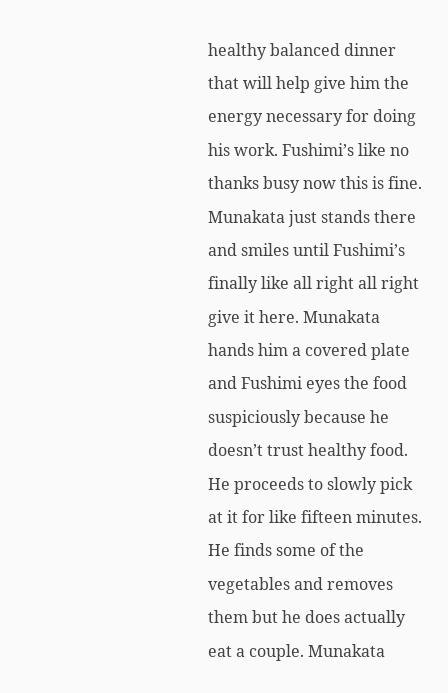healthy balanced dinner that will help give him the energy necessary for doing his work. Fushimi’s like no thanks busy now this is fine. Munakata just stands there and smiles until Fushimi’s finally like all right all right give it here. Munakata hands him a covered plate and Fushimi eyes the food suspiciously because he doesn’t trust healthy food. He proceeds to slowly pick at it for like fifteen minutes. He finds some of the vegetables and removes them but he does actually eat a couple. Munakata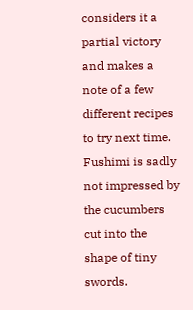considers it a partial victory and makes a note of a few different recipes to try next time. Fushimi is sadly not impressed by the cucumbers cut into the shape of tiny swords.